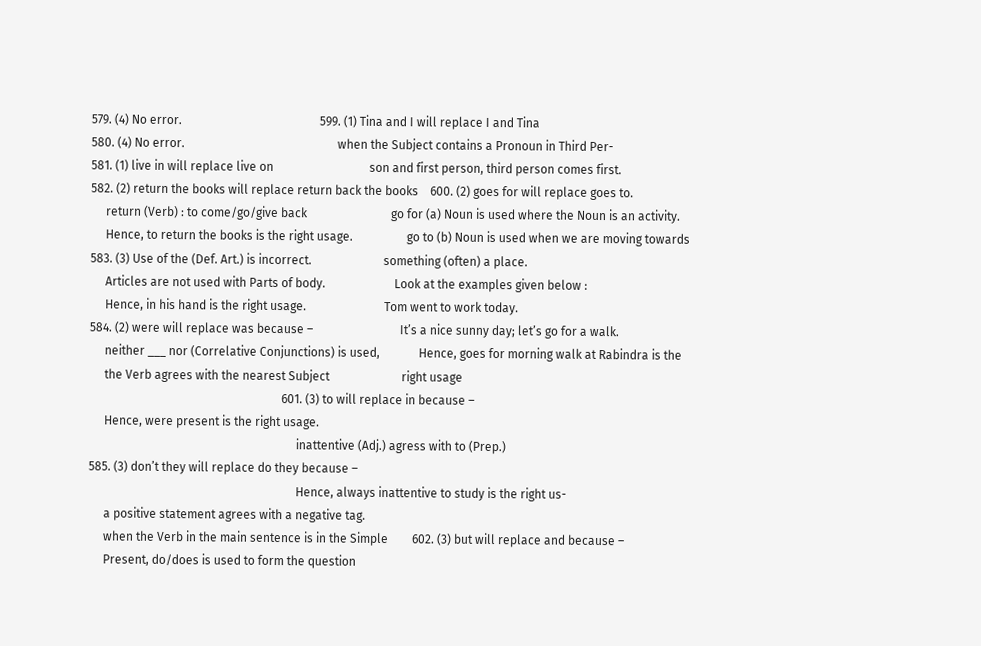579. (4) No error.                                              599. (1) Tina and I will replace I and Tina
580. (4) No error.                                                   when the Subject contains a Pronoun in Third Per-
581. (1) live in will replace live on                                son and first person, third person comes first.
582. (2) return the books will replace return back the books    600. (2) goes for will replace goes to.
     return (Verb) : to come/go/give back                            go for (a) Noun is used where the Noun is an activity.
     Hence, to return the books is the right usage.                  go to (b) Noun is used when we are moving towards
583. (3) Use of the (Def. Art.) is incorrect.                        something (often) a place.
     Articles are not used with Parts of body.                       Look at the examples given below :
     Hence, in his hand is the right usage.                          Tom went to work today.
584. (2) were will replace was because –                             It’s a nice sunny day; let’s go for a walk.
     neither ___ nor (Correlative Conjunctions) is used,             Hence, goes for morning walk at Rabindra is the
     the Verb agrees with the nearest Subject                        right usage
                                                                601. (3) to will replace in because –
     Hence, were present is the right usage.
                                                                     inattentive (Adj.) agress with to (Prep.)
585. (3) don’t they will replace do they because –
                                                                     Hence, always inattentive to study is the right us-
     a positive statement agrees with a negative tag.
     when the Verb in the main sentence is in the Simple        602. (3) but will replace and because –
     Present, do/does is used to form the question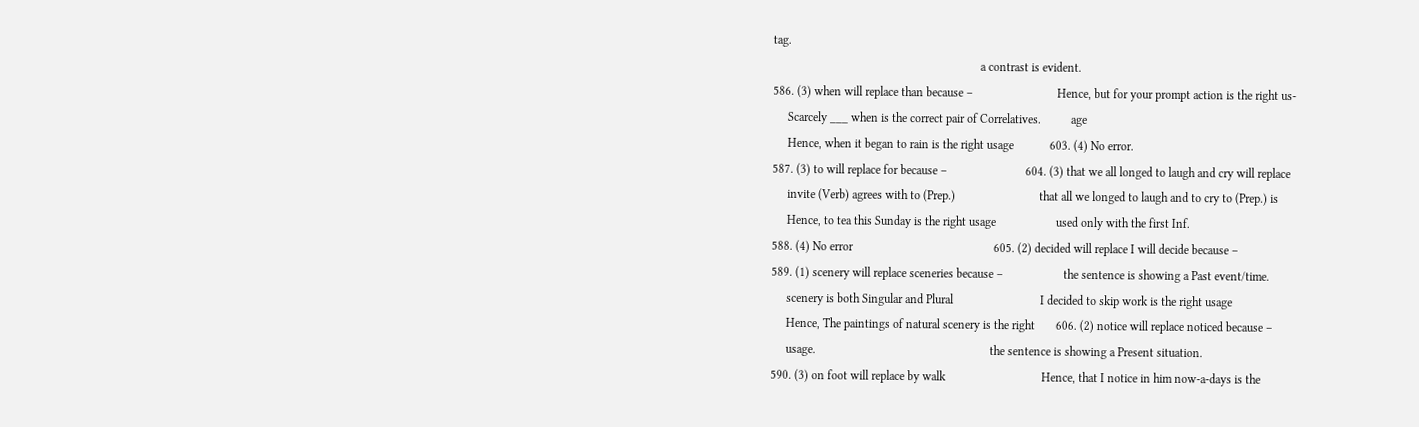tag.
                                                                     a contrast is evident.
586. (3) when will replace than because –                            Hence, but for your prompt action is the right us-
     Scarcely ___ when is the correct pair of Correlatives.          age
     Hence, when it began to rain is the right usage            603. (4) No error.
587. (3) to will replace for because –                          604. (3) that we all longed to laugh and cry will replace
     invite (Verb) agrees with to (Prep.)                            that all we longed to laugh and to cry to (Prep.) is
     Hence, to tea this Sunday is the right usage                    used only with the first Inf.
588. (4) No error                                               605. (2) decided will replace I will decide because –
589. (1) scenery will replace sceneries because –                    the sentence is showing a Past event/time.
     scenery is both Singular and Plural                             I decided to skip work is the right usage
     Hence, The paintings of natural scenery is the right       606. (2) notice will replace noticed because –
     usage.                                                          the sentence is showing a Present situation.
590. (3) on foot will replace by walk                                Hence, that I notice in him now-a-days is the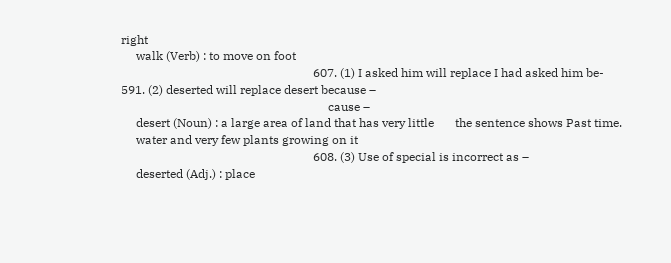right
     walk (Verb) : to move on foot
                                                                607. (1) I asked him will replace I had asked him be-
591. (2) deserted will replace desert because –
                                                                     cause –
     desert (Noun) : a large area of land that has very little       the sentence shows Past time.
     water and very few plants growing on it
                                                                608. (3) Use of special is incorrect as –
     deserted (Adj.) : place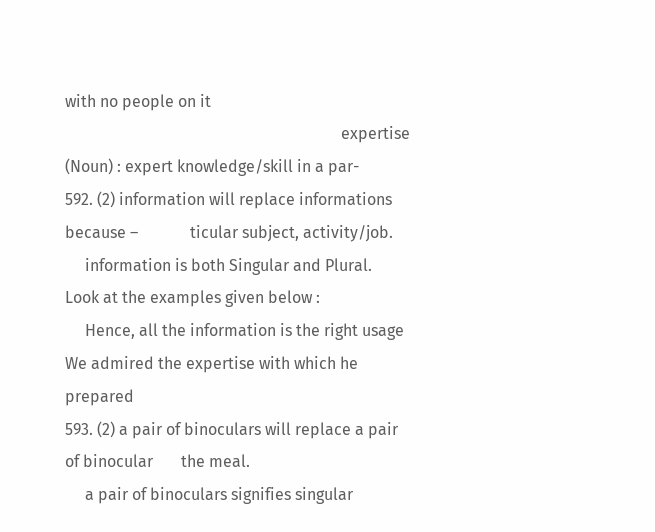with no people on it
                                                                     expertise (Noun) : expert knowledge/skill in a par-
592. (2) information will replace informations because –             ticular subject, activity/job.
     information is both Singular and Plural.                        Look at the examples given below :
     Hence, all the information is the right usage                   We admired the expertise with which he prepared
593. (2) a pair of binoculars will replace a pair of binocular       the meal.
     a pair of binoculars signifies singular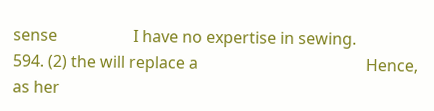sense                   I have no expertise in sewing.
594. (2) the will replace a                                          Hence, as her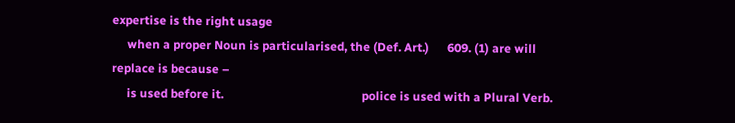expertise is the right usage
     when a proper Noun is particularised, the (Def. Art.)      609. (1) are will replace is because –
     is used before it.                                              police is used with a Plural Verb.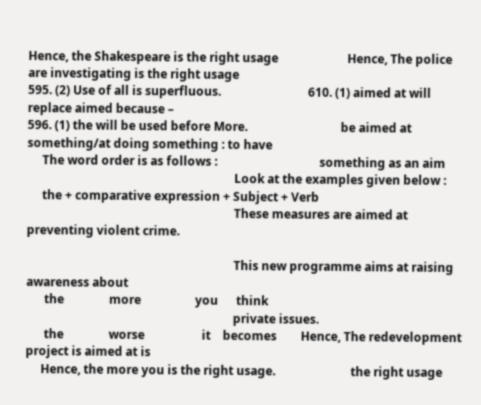Hence, the Shakespeare is the right usage                       Hence, The police are investigating is the right usage
595. (2) Use of all is superfluous.                             610. (1) aimed at will replace aimed because –
596. (1) the will be used before More.                               be aimed at something/at doing something : to have
     The word order is as follows :                                  something as an aim
                                                                     Look at the examples given below :
     the + comparative expression + Subject + Verb
                                                                     These measures are aimed at preventing violent crime.

                                                                     This new programme aims at raising awareness about
      the               more                  you      think
                                                                     private issues.
      the               worse                   it    becomes        Hence, The redevelopment project is aimed at is
     Hence, the more you is the right usage.                         the right usage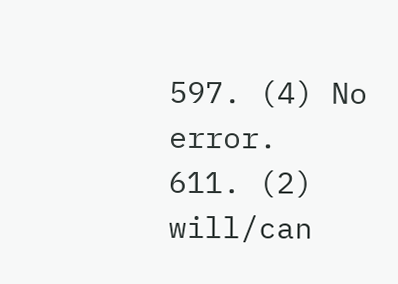597. (4) No error.                                              611. (2) will/can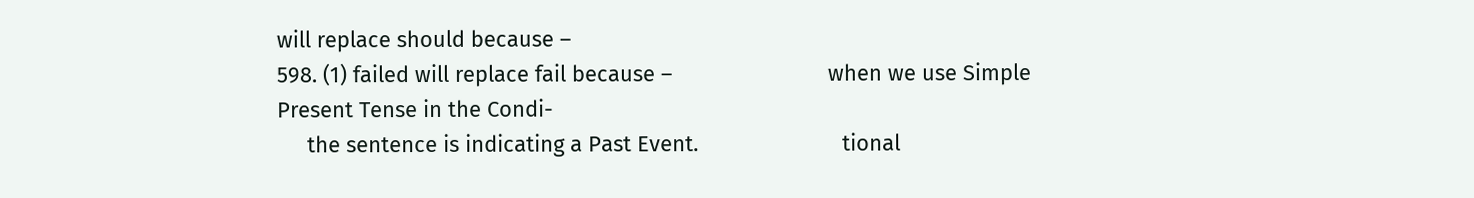will replace should because –
598. (1) failed will replace fail because –                          when we use Simple Present Tense in the Condi-
     the sentence is indicating a Past Event.                        tional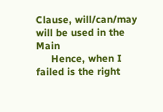Clause, will/can/may will be used in the Main
     Hence, when I failed is the right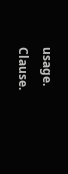usage.                        Clause.